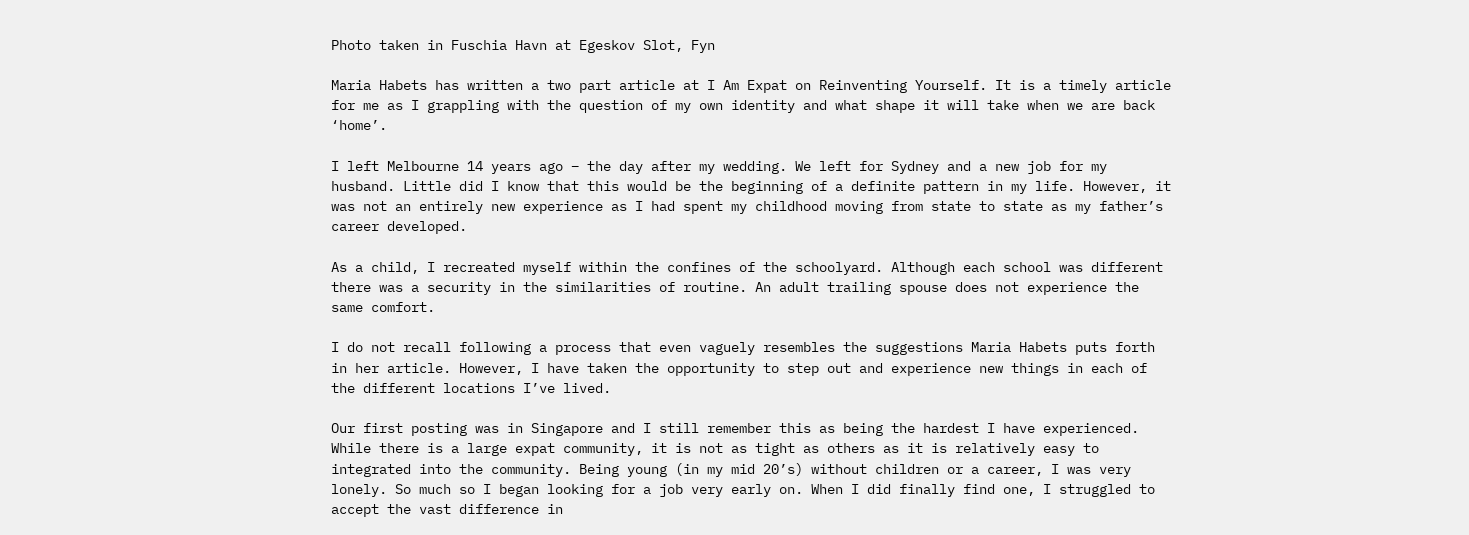Photo taken in Fuschia Havn at Egeskov Slot, Fyn

Maria Habets has written a two part article at I Am Expat on Reinventing Yourself. It is a timely article for me as I grappling with the question of my own identity and what shape it will take when we are back ‘home’.

I left Melbourne 14 years ago – the day after my wedding. We left for Sydney and a new job for my husband. Little did I know that this would be the beginning of a definite pattern in my life. However, it was not an entirely new experience as I had spent my childhood moving from state to state as my father’s career developed.

As a child, I recreated myself within the confines of the schoolyard. Although each school was different there was a security in the similarities of routine. An adult trailing spouse does not experience the same comfort.

I do not recall following a process that even vaguely resembles the suggestions Maria Habets puts forth in her article. However, I have taken the opportunity to step out and experience new things in each of the different locations I’ve lived.

Our first posting was in Singapore and I still remember this as being the hardest I have experienced. While there is a large expat community, it is not as tight as others as it is relatively easy to integrated into the community. Being young (in my mid 20’s) without children or a career, I was very lonely. So much so I began looking for a job very early on. When I did finally find one, I struggled to accept the vast difference in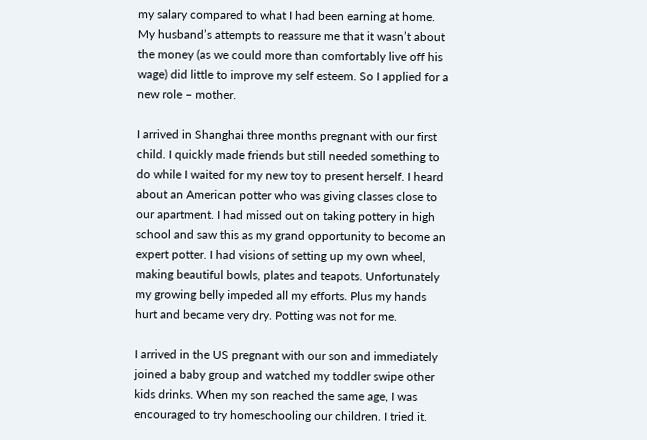my salary compared to what I had been earning at home. My husband’s attempts to reassure me that it wasn’t about the money (as we could more than comfortably live off his wage) did little to improve my self esteem. So I applied for a new role – mother.

I arrived in Shanghai three months pregnant with our first child. I quickly made friends but still needed something to do while I waited for my new toy to present herself. I heard about an American potter who was giving classes close to our apartment. I had missed out on taking pottery in high school and saw this as my grand opportunity to become an expert potter. I had visions of setting up my own wheel, making beautiful bowls, plates and teapots. Unfortunately my growing belly impeded all my efforts. Plus my hands hurt and became very dry. Potting was not for me.

I arrived in the US pregnant with our son and immediately joined a baby group and watched my toddler swipe other kids drinks. When my son reached the same age, I was encouraged to try homeschooling our children. I tried it.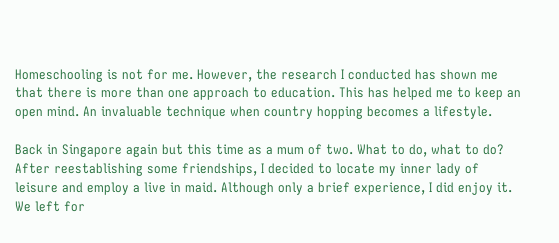Homeschooling is not for me. However, the research I conducted has shown me that there is more than one approach to education. This has helped me to keep an open mind. An invaluable technique when country hopping becomes a lifestyle.

Back in Singapore again but this time as a mum of two. What to do, what to do? After reestablishing some friendships, I decided to locate my inner lady of leisure and employ a live in maid. Although only a brief experience, I did enjoy it. We left for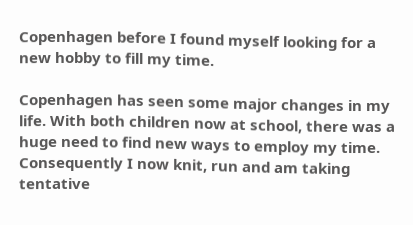Copenhagen before I found myself looking for a new hobby to fill my time.

Copenhagen has seen some major changes in my life. With both children now at school, there was a huge need to find new ways to employ my time. Consequently I now knit, run and am taking tentative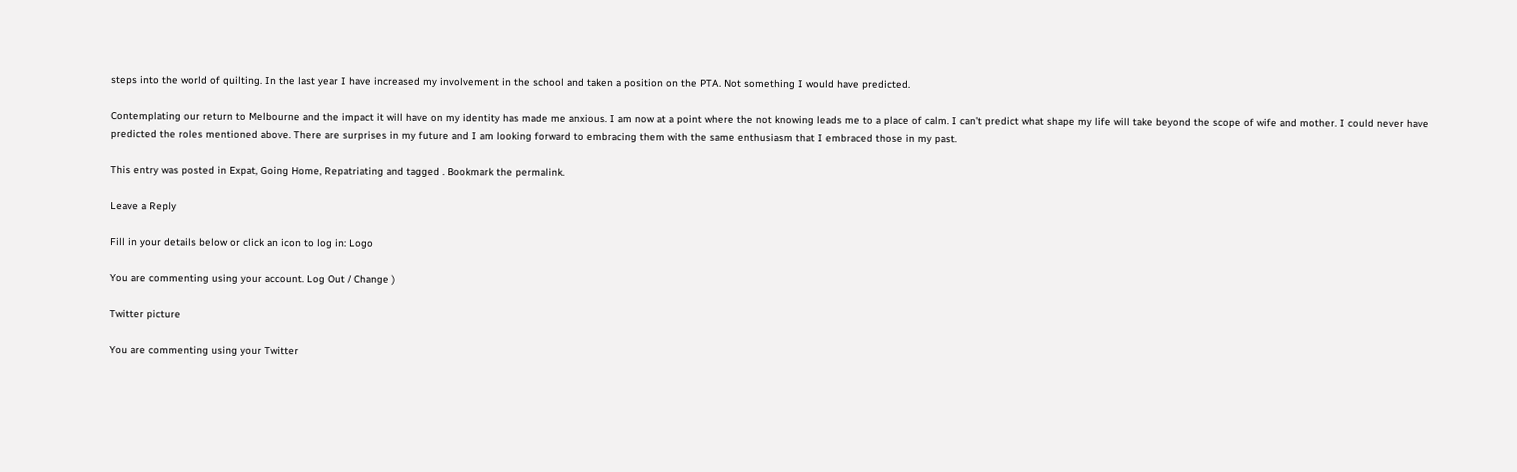steps into the world of quilting. In the last year I have increased my involvement in the school and taken a position on the PTA. Not something I would have predicted.

Contemplating our return to Melbourne and the impact it will have on my identity has made me anxious. I am now at a point where the not knowing leads me to a place of calm. I can’t predict what shape my life will take beyond the scope of wife and mother. I could never have predicted the roles mentioned above. There are surprises in my future and I am looking forward to embracing them with the same enthusiasm that I embraced those in my past.

This entry was posted in Expat, Going Home, Repatriating and tagged . Bookmark the permalink.

Leave a Reply

Fill in your details below or click an icon to log in: Logo

You are commenting using your account. Log Out / Change )

Twitter picture

You are commenting using your Twitter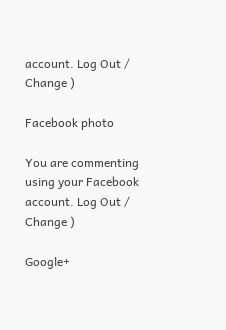account. Log Out / Change )

Facebook photo

You are commenting using your Facebook account. Log Out / Change )

Google+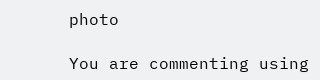photo

You are commenting using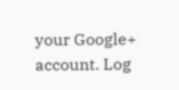your Google+ account. Log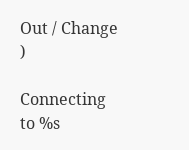Out / Change )

Connecting to %s